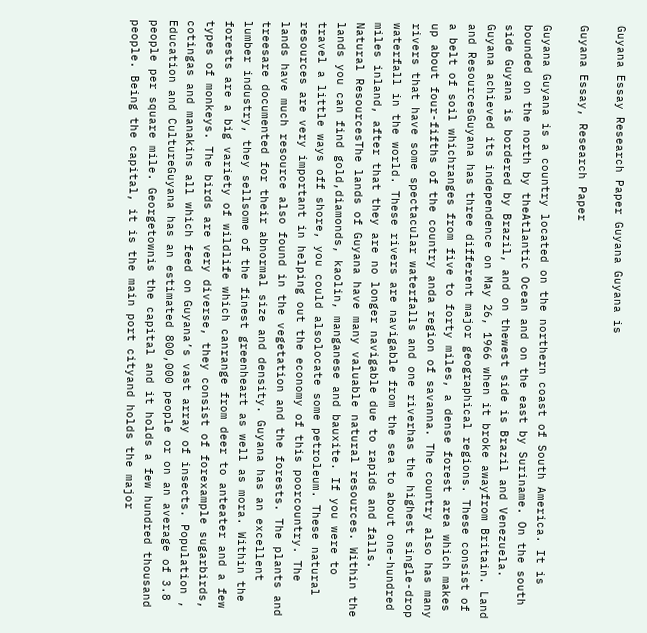Guyana Essay Research Paper Guyana Guyana is

Guyana Essay, Research Paper

Guyana Guyana is a country located on the northern coast of South America. It is bounded on the north by theAtlantic Ocean and on the east by Suriname. On the south side Guyana is bordered by Brazil, and on thewest side is Brazil and Venezuela. Guyana achieved its independence on May 26, 1966 when it broke awayfrom Britain. Land and ResourcesGuyana has three different major geographical regions. These consist of a belt of soil whichranges from five to forty miles, a dense forest area which makes up about four-fifths of the country anda region of savanna. The country also has many rivers that have some spectacular waterfalls and one riverhas the highest single-drop waterfall in the world. These rivers are navigable from the sea to about one-hundred miles inland, after that they are no longer navigable due to rapids and falls. Natural ResourcesThe lands of Guyana have many valuable natural resources. Within the lands you can find gold,diamonds, kaolin, manganese and bauxite. If you were to travel a little ways off shore, you could alsolocate some petroleum. These natural resources are very important in helping out the economy of this poorcountry. The lands have much resource also found in the vegetation and the forests. The plants and treesare documented for their abnormal size and density. Guyana has an excellent lumber industry, they sellsome of the finest greenheart as well as mora. Within the forests are a big variety of wildlife which canrange from deer to anteater and a few types of monkeys. The birds are very diverse, they consist of forexample sugarbirds, cotingas and manakins all which feed on Guyana’s vast array of insects. Population , Education and CultureGuyana has an estimated 800,000 people or on an average of 3.8 people per square mile. Georgetownis the capital and it holds a few hundred thousand people. Being the capital, it is the main port cityand holds the major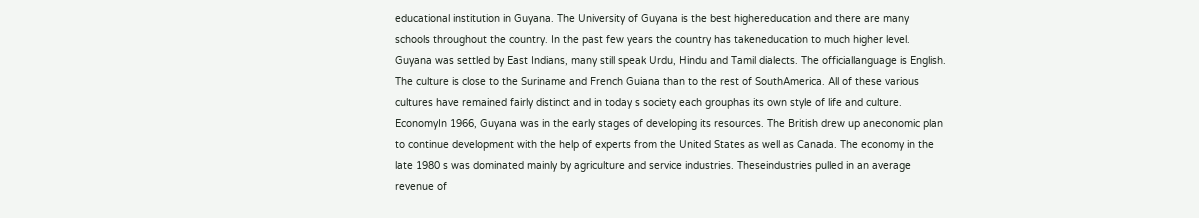educational institution in Guyana. The University of Guyana is the best highereducation and there are many schools throughout the country. In the past few years the country has takeneducation to much higher level. Guyana was settled by East Indians, many still speak Urdu, Hindu and Tamil dialects. The officiallanguage is English. The culture is close to the Suriname and French Guiana than to the rest of SouthAmerica. All of these various cultures have remained fairly distinct and in today s society each grouphas its own style of life and culture. EconomyIn 1966, Guyana was in the early stages of developing its resources. The British drew up aneconomic plan to continue development with the help of experts from the United States as well as Canada. The economy in the late 1980 s was dominated mainly by agriculture and service industries. Theseindustries pulled in an average revenue of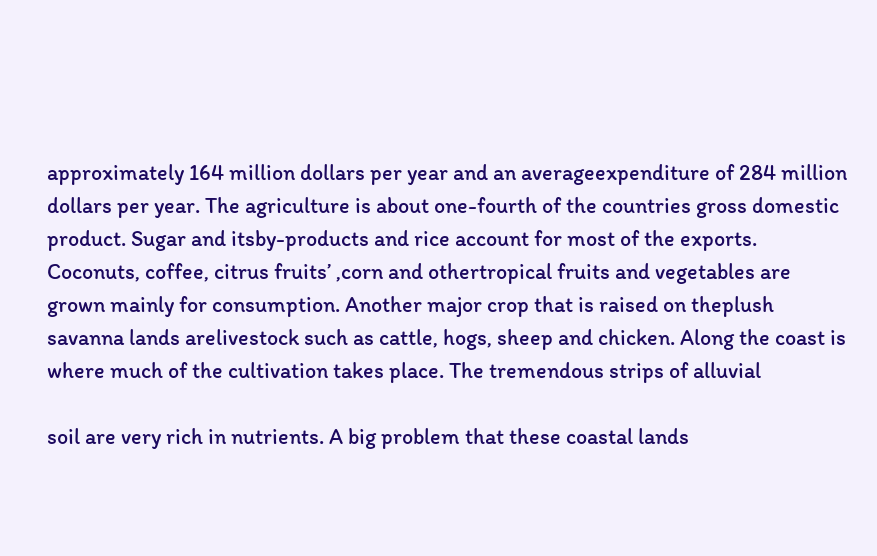approximately 164 million dollars per year and an averageexpenditure of 284 million dollars per year. The agriculture is about one-fourth of the countries gross domestic product. Sugar and itsby-products and rice account for most of the exports. Coconuts, coffee, citrus fruits’ ,corn and othertropical fruits and vegetables are grown mainly for consumption. Another major crop that is raised on theplush savanna lands arelivestock such as cattle, hogs, sheep and chicken. Along the coast is where much of the cultivation takes place. The tremendous strips of alluvial

soil are very rich in nutrients. A big problem that these coastal lands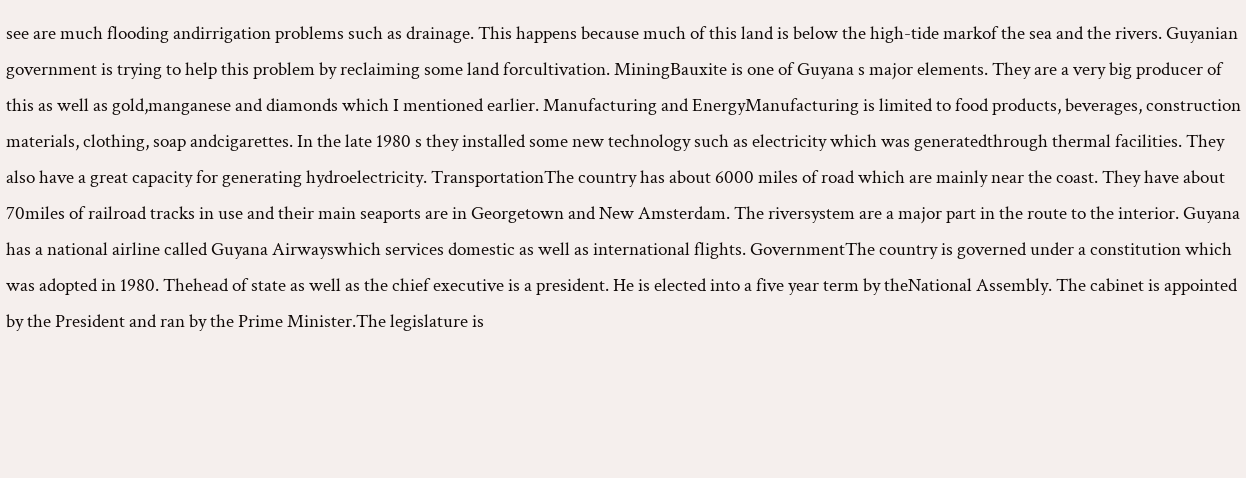see are much flooding andirrigation problems such as drainage. This happens because much of this land is below the high-tide markof the sea and the rivers. Guyanian government is trying to help this problem by reclaiming some land forcultivation. MiningBauxite is one of Guyana s major elements. They are a very big producer of this as well as gold,manganese and diamonds which I mentioned earlier. Manufacturing and EnergyManufacturing is limited to food products, beverages, construction materials, clothing, soap andcigarettes. In the late 1980 s they installed some new technology such as electricity which was generatedthrough thermal facilities. They also have a great capacity for generating hydroelectricity. TransportationThe country has about 6000 miles of road which are mainly near the coast. They have about 70miles of railroad tracks in use and their main seaports are in Georgetown and New Amsterdam. The riversystem are a major part in the route to the interior. Guyana has a national airline called Guyana Airwayswhich services domestic as well as international flights. GovernmentThe country is governed under a constitution which was adopted in 1980. Thehead of state as well as the chief executive is a president. He is elected into a five year term by theNational Assembly. The cabinet is appointed by the President and ran by the Prime Minister.The legislature is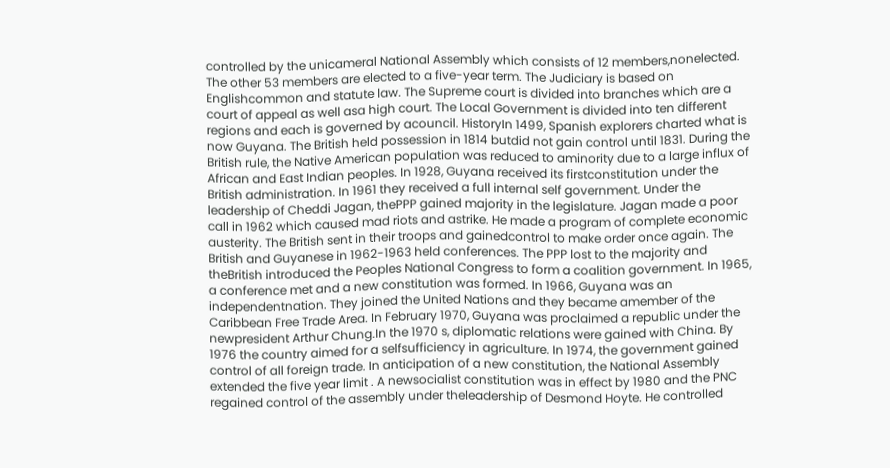controlled by the unicameral National Assembly which consists of 12 members,nonelected. The other 53 members are elected to a five-year term. The Judiciary is based on Englishcommon and statute law. The Supreme court is divided into branches which are a court of appeal as well asa high court. The Local Government is divided into ten different regions and each is governed by acouncil. HistoryIn 1499, Spanish explorers charted what is now Guyana. The British held possession in 1814 butdid not gain control until 1831. During the British rule, the Native American population was reduced to aminority due to a large influx of African and East Indian peoples. In 1928, Guyana received its firstconstitution under the British administration. In 1961 they received a full internal self government. Under the leadership of Cheddi Jagan, thePPP gained majority in the legislature. Jagan made a poor call in 1962 which caused mad riots and astrike. He made a program of complete economic austerity. The British sent in their troops and gainedcontrol to make order once again. The British and Guyanese in 1962-1963 held conferences. The PPP lost to the majority and theBritish introduced the Peoples National Congress to form a coalition government. In 1965, a conference met and a new constitution was formed. In 1966, Guyana was an independentnation. They joined the United Nations and they became amember of the Caribbean Free Trade Area. In February 1970, Guyana was proclaimed a republic under the newpresident Arthur Chung.In the 1970 s, diplomatic relations were gained with China. By 1976 the country aimed for a selfsufficiency in agriculture. In 1974, the government gained control of all foreign trade. In anticipation of a new constitution, the National Assembly extended the five year limit . A newsocialist constitution was in effect by 1980 and the PNC regained control of the assembly under theleadership of Desmond Hoyte. He controlled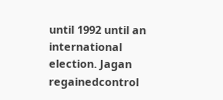until 1992 until an international election. Jagan regainedcontrol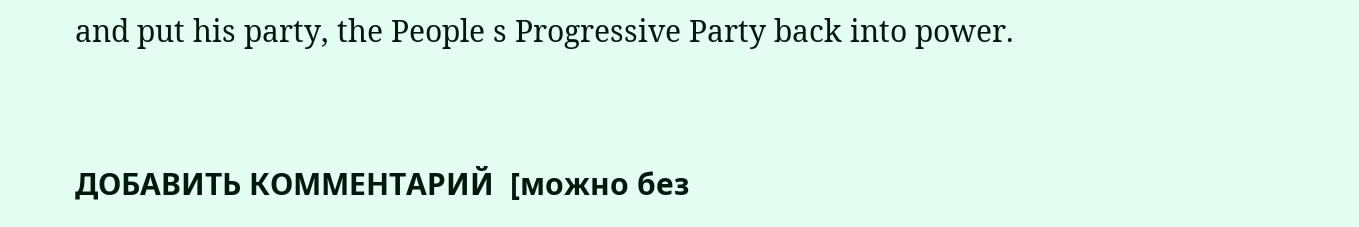and put his party, the People s Progressive Party back into power.


ДОБАВИТЬ КОММЕНТАРИЙ  [можно без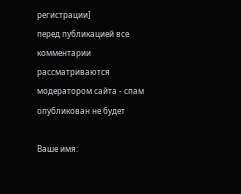регистрации]
перед публикацией все комментарии рассматриваются модератором сайта - спам опубликован не будет

Ваше имя: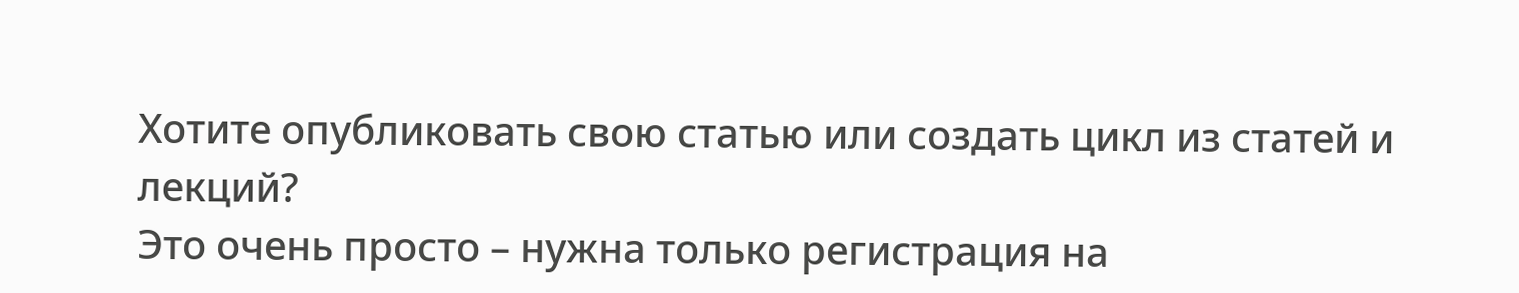Хотите опубликовать свою статью или создать цикл из статей и лекций?
Это очень просто – нужна только регистрация на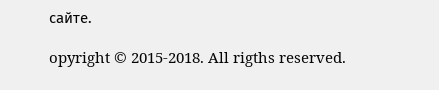сайте.

opyright © 2015-2018. All rigths reserved.